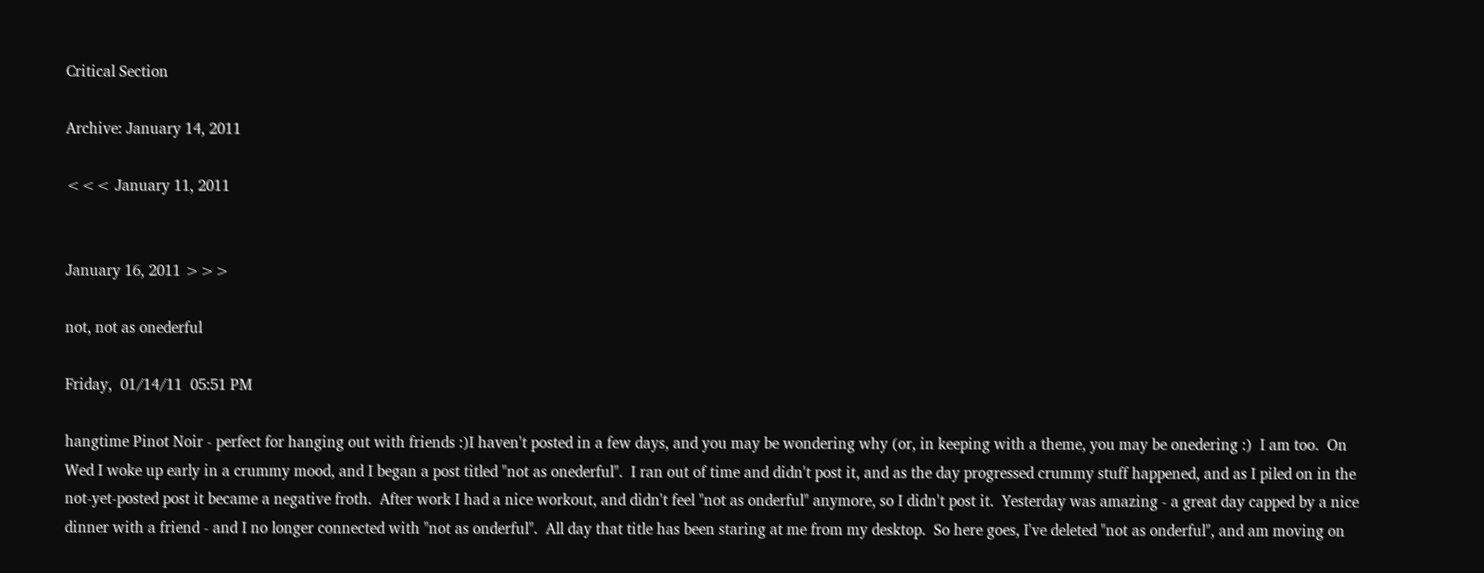Critical Section

Archive: January 14, 2011

<<< January 11, 2011


January 16, 2011 >>>

not, not as onederful

Friday,  01/14/11  05:51 PM

hangtime Pinot Noir - perfect for hanging out with friends :)I haven't posted in a few days, and you may be wondering why (or, in keeping with a theme, you may be onedering :)  I am too.  On Wed I woke up early in a crummy mood, and I began a post titled "not as onederful".  I ran out of time and didn't post it, and as the day progressed crummy stuff happened, and as I piled on in the not-yet-posted post it became a negative froth.  After work I had a nice workout, and didn't feel "not as onderful" anymore, so I didn't post it.  Yesterday was amazing - a great day capped by a nice dinner with a friend - and I no longer connected with "not as onderful".  All day that title has been staring at me from my desktop.  So here goes, I've deleted "not as onderful", and am moving on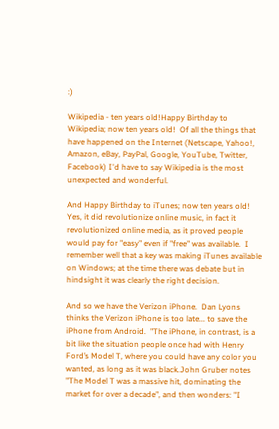:)

Wikipedia - ten years old!Happy Birthday to Wikipedia; now ten years old!  Of all the things that have happened on the Internet (Netscape, Yahoo!, Amazon, eBay, PayPal, Google, YouTube, Twitter, Facebook) I'd have to say Wikipedia is the most unexpected and wonderful.

And Happy Birthday to iTunes; now ten years old!  Yes, it did revolutionize online music, in fact it revolutionized online media, as it proved people would pay for "easy" even if "free" was available.  I remember well that a key was making iTunes available on Windows; at the time there was debate but in hindsight it was clearly the right decision.

And so we have the Verizon iPhone.  Dan Lyons thinks the Verizon iPhone is too late... to save the iPhone from Android.  "The iPhone, in contrast, is a bit like the situation people once had with Henry Ford’s Model T, where you could have any color you wanted, as long as it was black.John Gruber notes "The Model T was a massive hit, dominating the market for over a decade", and then wonders: "I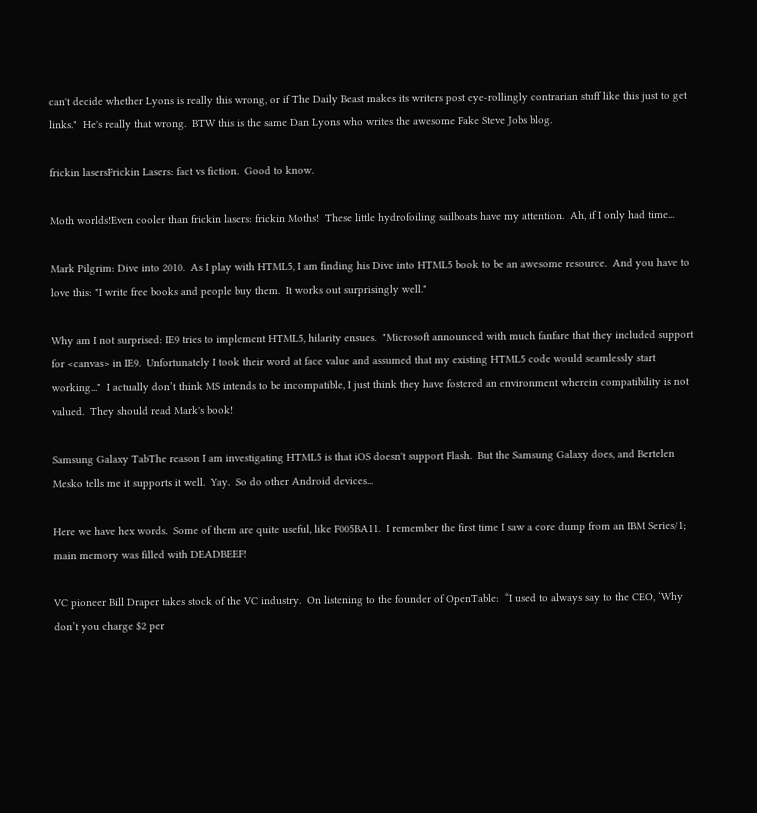can't decide whether Lyons is really this wrong, or if The Daily Beast makes its writers post eye-rollingly contrarian stuff like this just to get links."  He's really that wrong.  BTW this is the same Dan Lyons who writes the awesome Fake Steve Jobs blog.

frickin lasersFrickin Lasers: fact vs fiction.  Good to know.

Moth worlds!Even cooler than frickin lasers: frickin Moths!  These little hydrofoiling sailboats have my attention.  Ah, if I only had time...

Mark Pilgrim: Dive into 2010.  As I play with HTML5, I am finding his Dive into HTML5 book to be an awesome resource.  And you have to love this: "I write free books and people buy them.  It works out surprisingly well."

Why am I not surprised: IE9 tries to implement HTML5, hilarity ensues.  "Microsoft announced with much fanfare that they included support for <canvas> in IE9.  Unfortunately I took their word at face value and assumed that my existing HTML5 code would seamlessly start working..."  I actually don’t think MS intends to be incompatible, I just think they have fostered an environment wherein compatibility is not valued.  They should read Mark's book!

Samsung Galaxy TabThe reason I am investigating HTML5 is that iOS doesn't support Flash.  But the Samsung Galaxy does, and Bertelen Mesko tells me it supports it well.  Yay.  So do other Android devices...

Here we have hex words.  Some of them are quite useful, like F005BA11.  I remember the first time I saw a core dump from an IBM Series/1; main memory was filled with DEADBEEF!

VC pioneer Bill Draper takes stock of the VC industry.  On listening to the founder of OpenTable:  “I used to always say to the CEO, ‘Why don’t you charge $2 per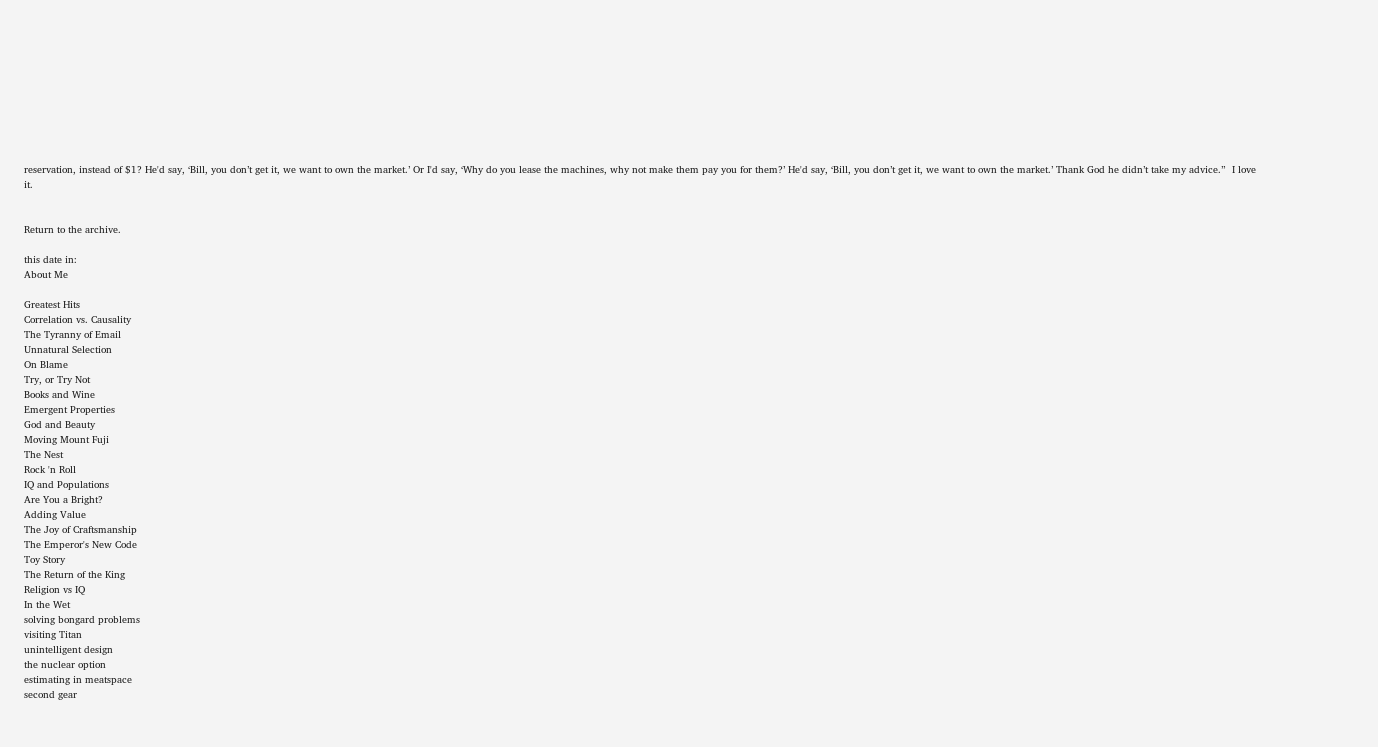reservation, instead of $1? He'd say, ‘Bill, you don’t get it, we want to own the market.’ Or I'd say, ‘Why do you lease the machines, why not make them pay you for them?’ He'd say, ‘Bill, you don’t get it, we want to own the market.’ Thank God he didn’t take my advice.”  I love it.


Return to the archive.

this date in:
About Me

Greatest Hits
Correlation vs. Causality
The Tyranny of Email
Unnatural Selection
On Blame
Try, or Try Not
Books and Wine
Emergent Properties
God and Beauty
Moving Mount Fuji
The Nest
Rock 'n Roll
IQ and Populations
Are You a Bright?
Adding Value
The Joy of Craftsmanship
The Emperor's New Code
Toy Story
The Return of the King
Religion vs IQ
In the Wet
solving bongard problems
visiting Titan
unintelligent design
the nuclear option
estimating in meatspace
second gear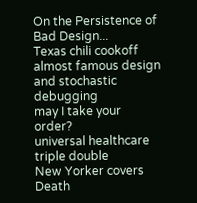On the Persistence of Bad Design...
Texas chili cookoff
almost famous design and stochastic debugging
may I take your order?
universal healthcare
triple double
New Yorker covers
Death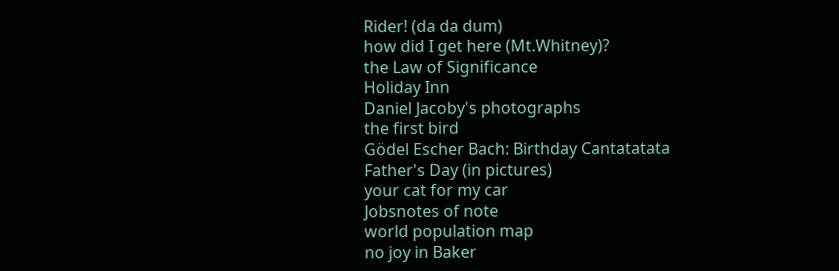Rider! (da da dum)
how did I get here (Mt.Whitney)?
the Law of Significance
Holiday Inn
Daniel Jacoby's photographs
the first bird
Gödel Escher Bach: Birthday Cantatatata
Father's Day (in pictures)
your cat for my car
Jobsnotes of note
world population map
no joy in Baker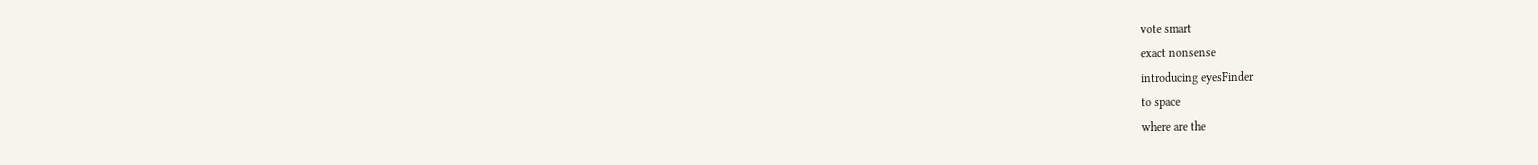vote smart
exact nonsense
introducing eyesFinder
to space
where are the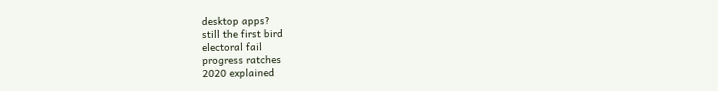desktop apps?
still the first bird
electoral fail
progress ratches
2020 explained